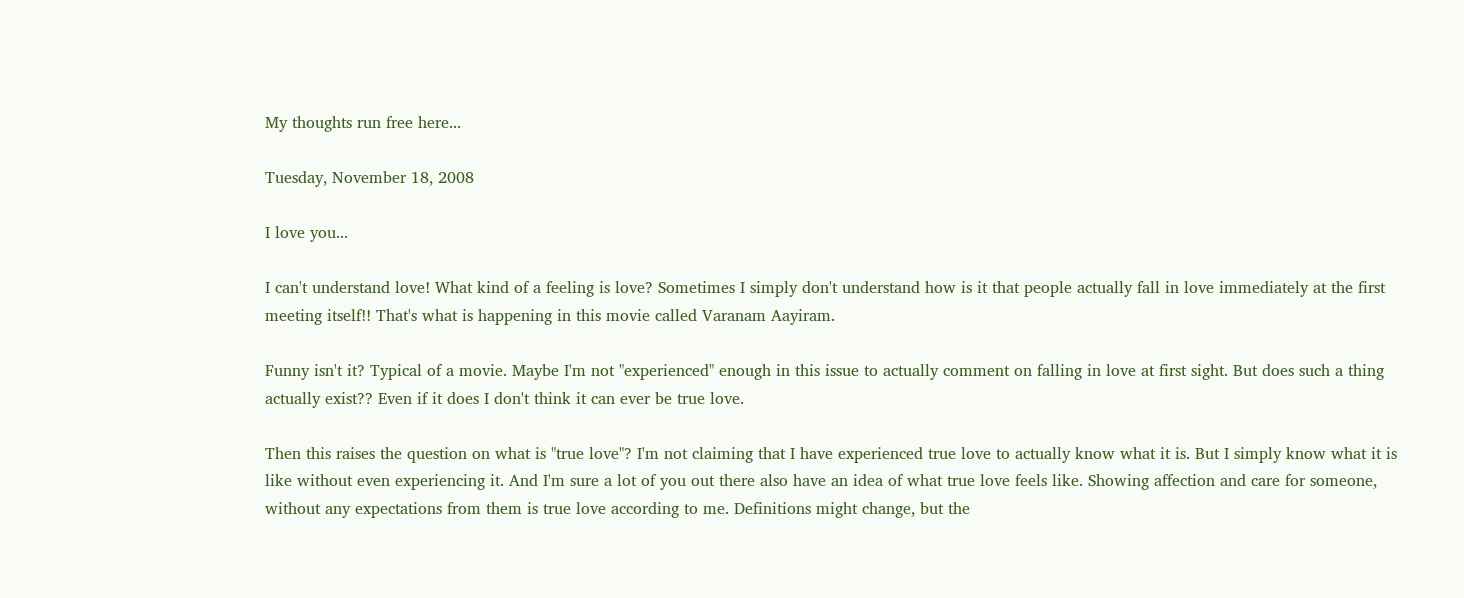My thoughts run free here...

Tuesday, November 18, 2008

I love you...

I can't understand love! What kind of a feeling is love? Sometimes I simply don't understand how is it that people actually fall in love immediately at the first meeting itself!! That's what is happening in this movie called Varanam Aayiram.

Funny isn't it? Typical of a movie. Maybe I'm not "experienced" enough in this issue to actually comment on falling in love at first sight. But does such a thing actually exist?? Even if it does I don't think it can ever be true love.

Then this raises the question on what is "true love"? I'm not claiming that I have experienced true love to actually know what it is. But I simply know what it is like without even experiencing it. And I'm sure a lot of you out there also have an idea of what true love feels like. Showing affection and care for someone, without any expectations from them is true love according to me. Definitions might change, but the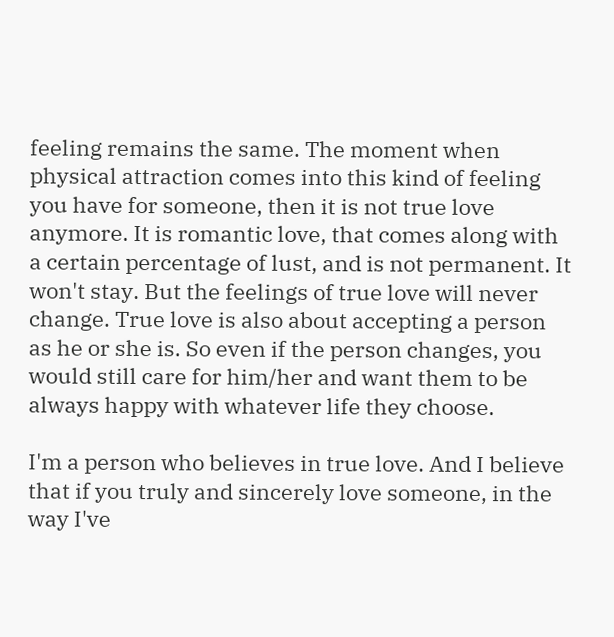feeling remains the same. The moment when physical attraction comes into this kind of feeling you have for someone, then it is not true love anymore. It is romantic love, that comes along with a certain percentage of lust, and is not permanent. It won't stay. But the feelings of true love will never change. True love is also about accepting a person as he or she is. So even if the person changes, you would still care for him/her and want them to be always happy with whatever life they choose.

I'm a person who believes in true love. And I believe that if you truly and sincerely love someone, in the way I've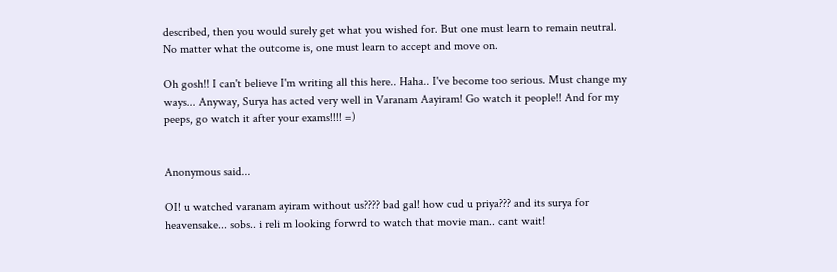described, then you would surely get what you wished for. But one must learn to remain neutral. No matter what the outcome is, one must learn to accept and move on.

Oh gosh!! I can't believe I'm writing all this here.. Haha.. I've become too serious. Must change my ways... Anyway, Surya has acted very well in Varanam Aayiram! Go watch it people!! And for my peeps, go watch it after your exams!!!! =)


Anonymous said...

OI! u watched varanam ayiram without us???? bad gal! how cud u priya??? and its surya for heavensake... sobs.. i reli m looking forwrd to watch that movie man.. cant wait!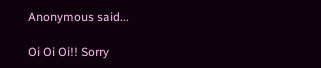Anonymous said...

Oi Oi Oi!! Sorry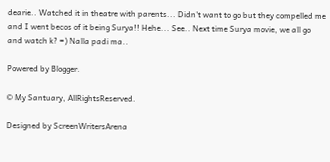dearie.. Watched it in theatre with parents... Didn't want to go but they compelled me and I went becos of it being Surya!! Hehe... See.. Next time Surya movie, we all go and watch k? =) Nalla padi ma..

Powered by Blogger.

© My Santuary, AllRightsReserved.

Designed by ScreenWritersArena